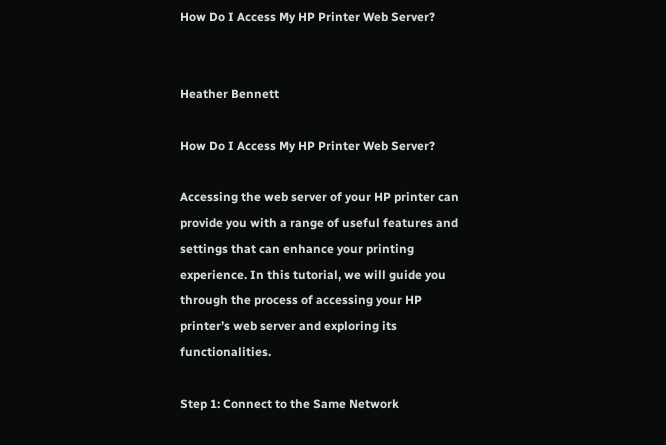How Do I Access My HP Printer Web Server?


Heather Bennett

How Do I Access My HP Printer Web Server?

Accessing the web server of your HP printer can provide you with a range of useful features and settings that can enhance your printing experience. In this tutorial, we will guide you through the process of accessing your HP printer’s web server and exploring its functionalities.

Step 1: Connect to the Same Network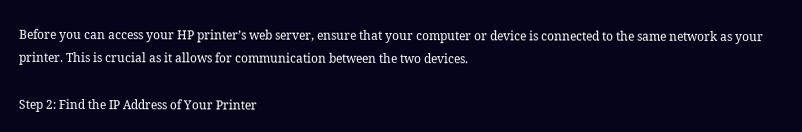Before you can access your HP printer’s web server, ensure that your computer or device is connected to the same network as your printer. This is crucial as it allows for communication between the two devices.

Step 2: Find the IP Address of Your Printer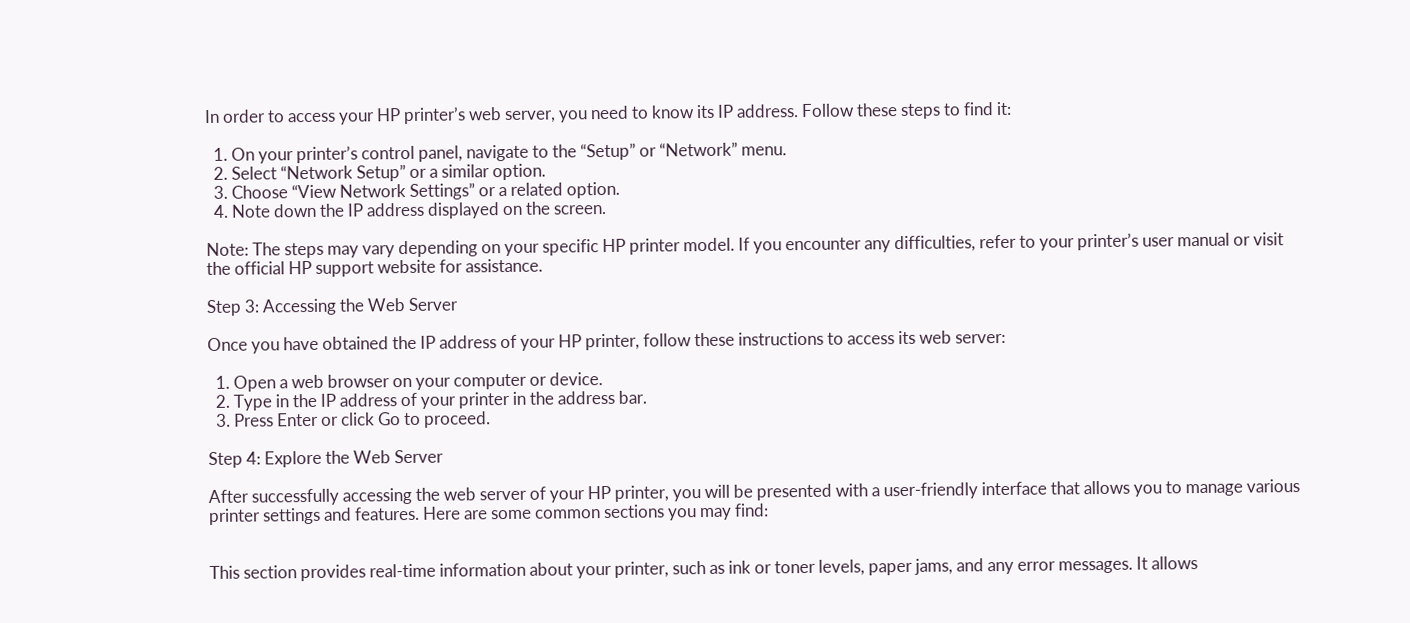In order to access your HP printer’s web server, you need to know its IP address. Follow these steps to find it:

  1. On your printer’s control panel, navigate to the “Setup” or “Network” menu.
  2. Select “Network Setup” or a similar option.
  3. Choose “View Network Settings” or a related option.
  4. Note down the IP address displayed on the screen.

Note: The steps may vary depending on your specific HP printer model. If you encounter any difficulties, refer to your printer’s user manual or visit the official HP support website for assistance.

Step 3: Accessing the Web Server

Once you have obtained the IP address of your HP printer, follow these instructions to access its web server:

  1. Open a web browser on your computer or device.
  2. Type in the IP address of your printer in the address bar.
  3. Press Enter or click Go to proceed.

Step 4: Explore the Web Server

After successfully accessing the web server of your HP printer, you will be presented with a user-friendly interface that allows you to manage various printer settings and features. Here are some common sections you may find:


This section provides real-time information about your printer, such as ink or toner levels, paper jams, and any error messages. It allows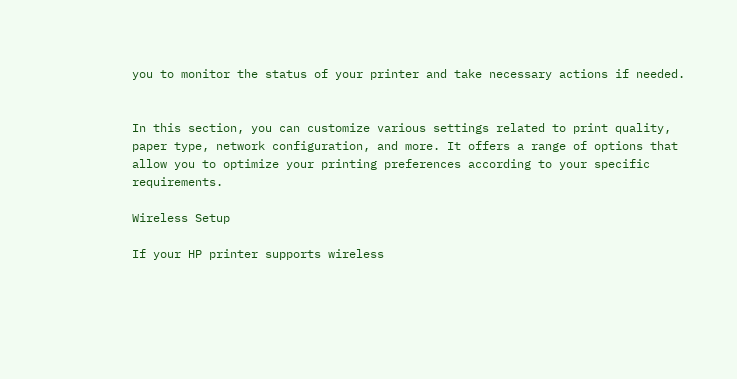you to monitor the status of your printer and take necessary actions if needed.


In this section, you can customize various settings related to print quality, paper type, network configuration, and more. It offers a range of options that allow you to optimize your printing preferences according to your specific requirements.

Wireless Setup

If your HP printer supports wireless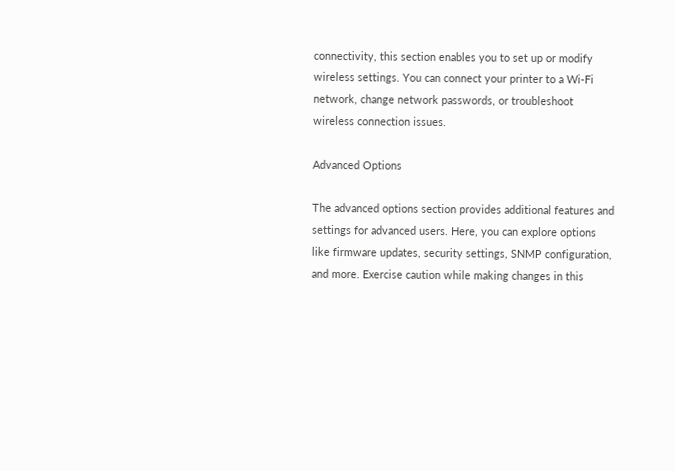connectivity, this section enables you to set up or modify wireless settings. You can connect your printer to a Wi-Fi network, change network passwords, or troubleshoot wireless connection issues.

Advanced Options

The advanced options section provides additional features and settings for advanced users. Here, you can explore options like firmware updates, security settings, SNMP configuration, and more. Exercise caution while making changes in this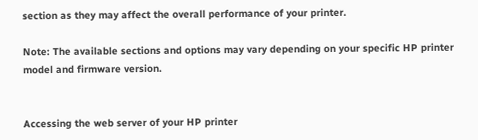section as they may affect the overall performance of your printer.

Note: The available sections and options may vary depending on your specific HP printer model and firmware version.


Accessing the web server of your HP printer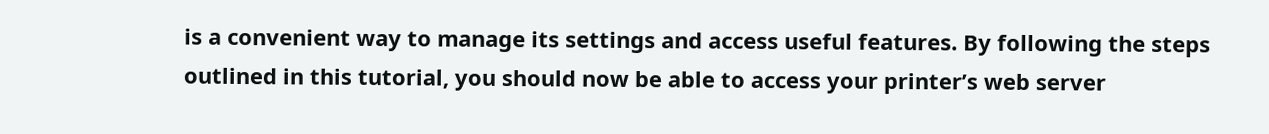is a convenient way to manage its settings and access useful features. By following the steps outlined in this tutorial, you should now be able to access your printer’s web server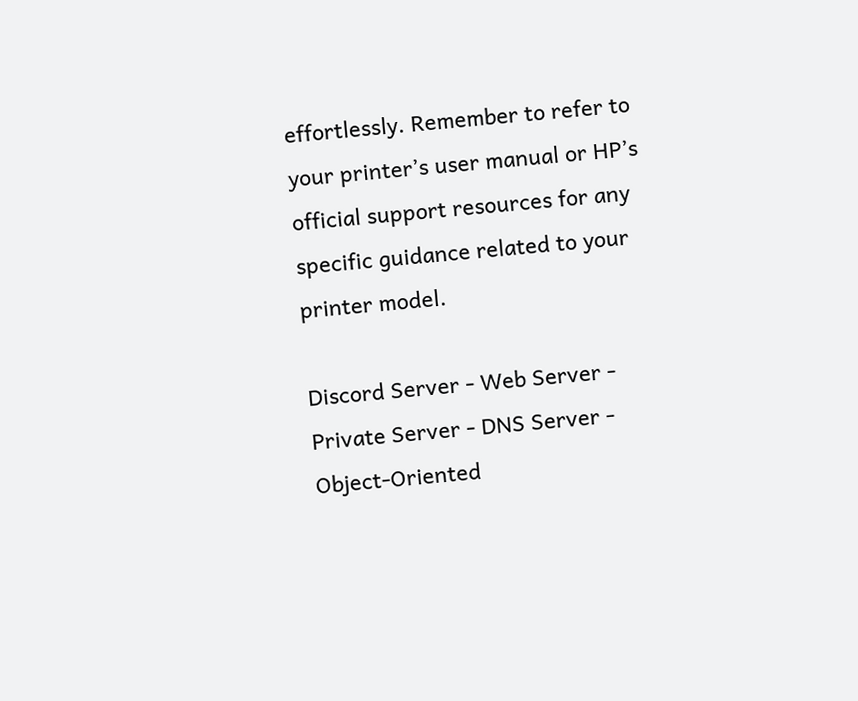effortlessly. Remember to refer to your printer’s user manual or HP’s official support resources for any specific guidance related to your printer model.

Discord Server - Web Server - Private Server - DNS Server - Object-Oriented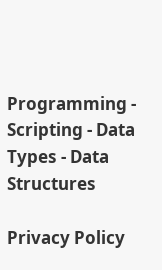Programming - Scripting - Data Types - Data Structures

Privacy Policy